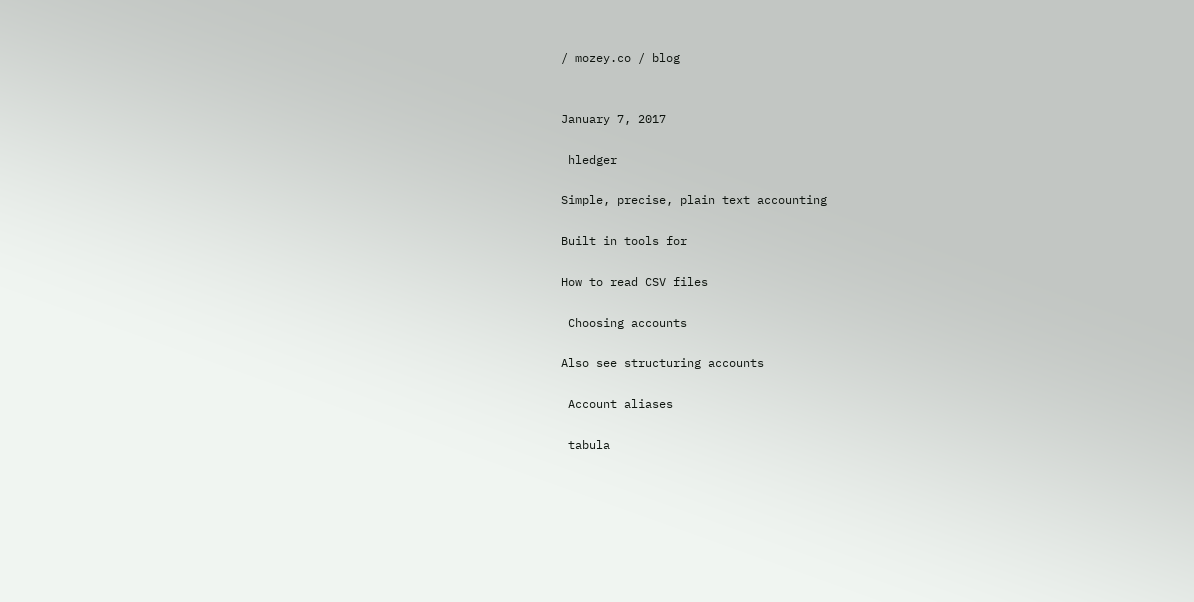/ mozey.co / blog


January 7, 2017

 hledger

Simple, precise, plain text accounting

Built in tools for

How to read CSV files

 Choosing accounts

Also see structuring accounts

 Account aliases

 tabula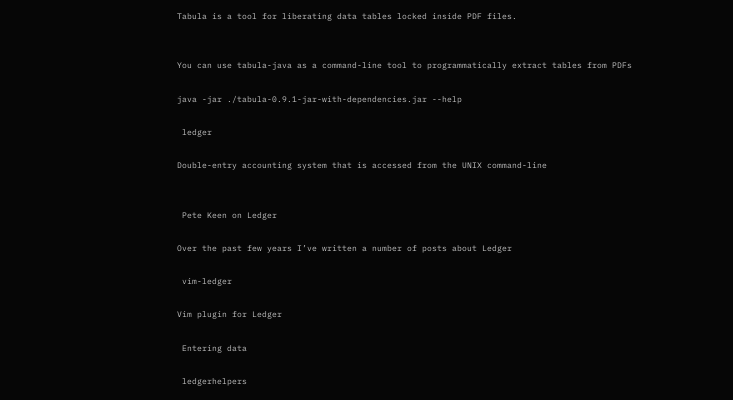Tabula is a tool for liberating data tables locked inside PDF files.


You can use tabula-java as a command-line tool to programmatically extract tables from PDFs

java -jar ./tabula-0.9.1-jar-with-dependencies.jar --help

 ledger

Double-entry accounting system that is accessed from the UNIX command-line


 Pete Keen on Ledger

Over the past few years I’ve written a number of posts about Ledger

 vim-ledger

Vim plugin for Ledger

 Entering data

 ledgerhelpers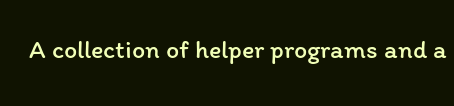A collection of helper programs and a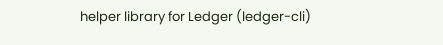helper library for Ledger (ledger-cli)